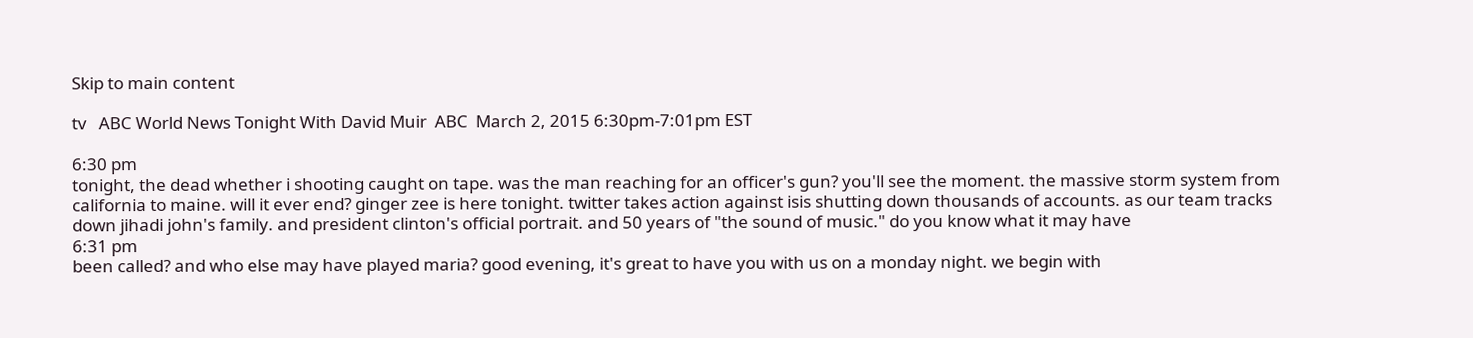Skip to main content

tv   ABC World News Tonight With David Muir  ABC  March 2, 2015 6:30pm-7:01pm EST

6:30 pm
tonight, the dead whether i shooting caught on tape. was the man reaching for an officer's gun? you'll see the moment. the massive storm system from california to maine. will it ever end? ginger zee is here tonight. twitter takes action against isis shutting down thousands of accounts. as our team tracks down jihadi john's family. and president clinton's official portrait. and 50 years of "the sound of music." do you know what it may have
6:31 pm
been called? and who else may have played maria? good evening, it's great to have you with us on a monday night. we begin with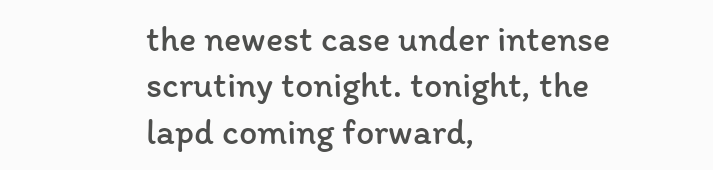the newest case under intense scrutiny tonight. tonight, the lapd coming forward,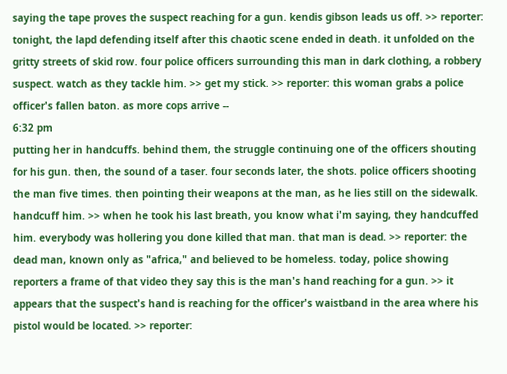saying the tape proves the suspect reaching for a gun. kendis gibson leads us off. >> reporter: tonight, the lapd defending itself after this chaotic scene ended in death. it unfolded on the gritty streets of skid row. four police officers surrounding this man in dark clothing, a robbery suspect. watch as they tackle him. >> get my stick. >> reporter: this woman grabs a police officer's fallen baton. as more cops arrive --
6:32 pm
putting her in handcuffs. behind them, the struggle continuing one of the officers shouting for his gun. then, the sound of a taser. four seconds later, the shots. police officers shooting the man five times. then pointing their weapons at the man, as he lies still on the sidewalk. handcuff him. >> when he took his last breath, you know what i'm saying, they handcuffed him. everybody was hollering you done killed that man. that man is dead. >> reporter: the dead man, known only as "africa," and believed to be homeless. today, police showing reporters a frame of that video they say this is the man's hand reaching for a gun. >> it appears that the suspect's hand is reaching for the officer's waistband in the area where his pistol would be located. >> reporter: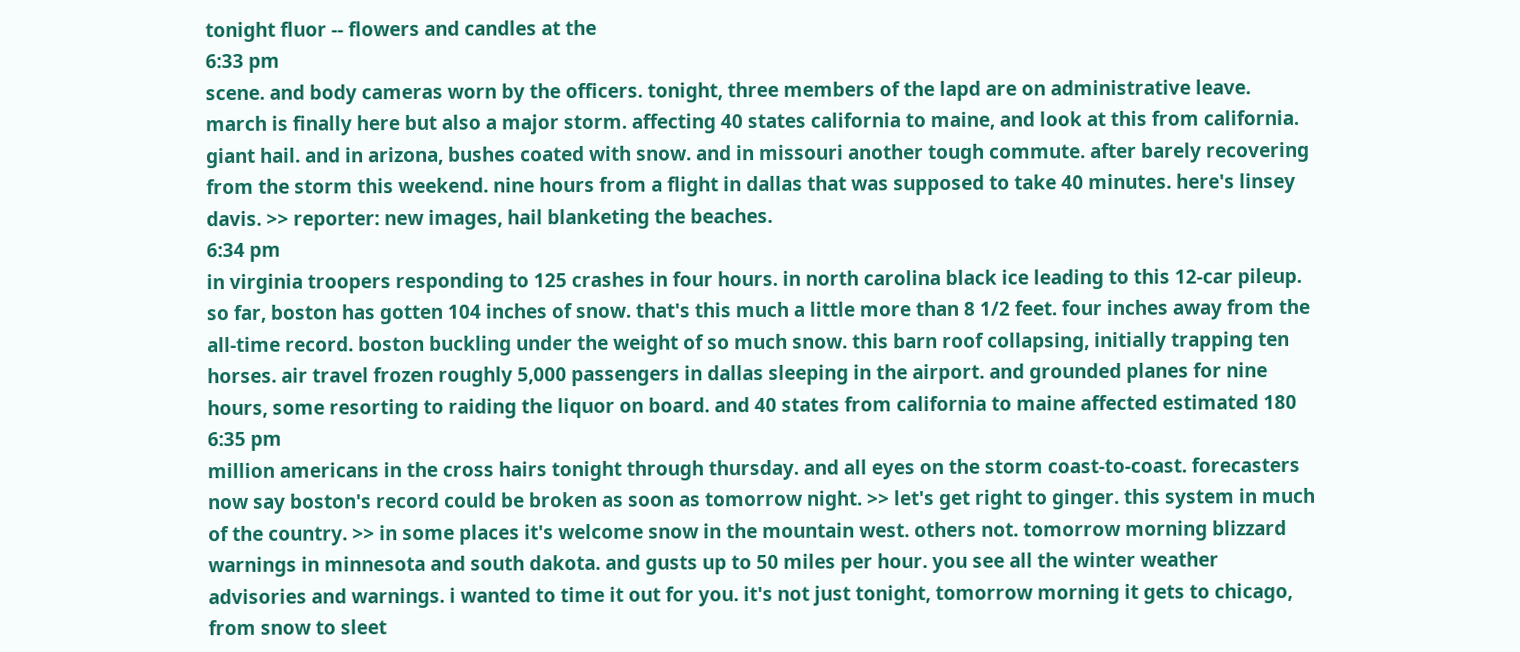tonight fluor -- flowers and candles at the
6:33 pm
scene. and body cameras worn by the officers. tonight, three members of the lapd are on administrative leave. march is finally here but also a major storm. affecting 40 states california to maine, and look at this from california. giant hail. and in arizona, bushes coated with snow. and in missouri another tough commute. after barely recovering from the storm this weekend. nine hours from a flight in dallas that was supposed to take 40 minutes. here's linsey davis. >> reporter: new images, hail blanketing the beaches.
6:34 pm
in virginia troopers responding to 125 crashes in four hours. in north carolina black ice leading to this 12-car pileup. so far, boston has gotten 104 inches of snow. that's this much a little more than 8 1/2 feet. four inches away from the all-time record. boston buckling under the weight of so much snow. this barn roof collapsing, initially trapping ten horses. air travel frozen roughly 5,000 passengers in dallas sleeping in the airport. and grounded planes for nine hours, some resorting to raiding the liquor on board. and 40 states from california to maine affected estimated 180
6:35 pm
million americans in the cross hairs tonight through thursday. and all eyes on the storm coast-to-coast. forecasters now say boston's record could be broken as soon as tomorrow night. >> let's get right to ginger. this system in much of the country. >> in some places it's welcome snow in the mountain west. others not. tomorrow morning blizzard warnings in minnesota and south dakota. and gusts up to 50 miles per hour. you see all the winter weather advisories and warnings. i wanted to time it out for you. it's not just tonight, tomorrow morning it gets to chicago, from snow to sleet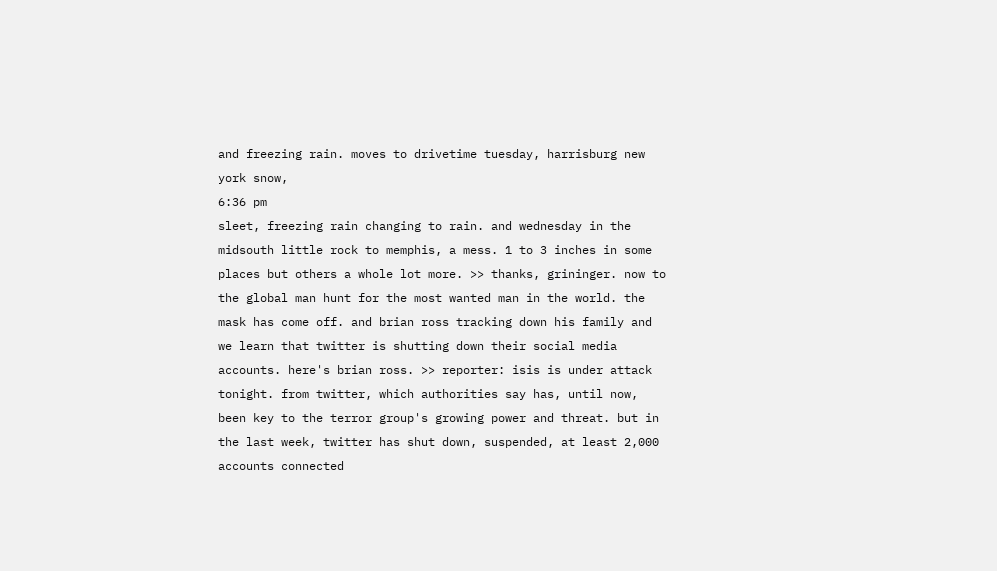and freezing rain. moves to drivetime tuesday, harrisburg new york snow,
6:36 pm
sleet, freezing rain changing to rain. and wednesday in the midsouth little rock to memphis, a mess. 1 to 3 inches in some places but others a whole lot more. >> thanks, grininger. now to the global man hunt for the most wanted man in the world. the mask has come off. and brian ross tracking down his family and we learn that twitter is shutting down their social media accounts. here's brian ross. >> reporter: isis is under attack tonight. from twitter, which authorities say has, until now, been key to the terror group's growing power and threat. but in the last week, twitter has shut down, suspended, at least 2,000 accounts connected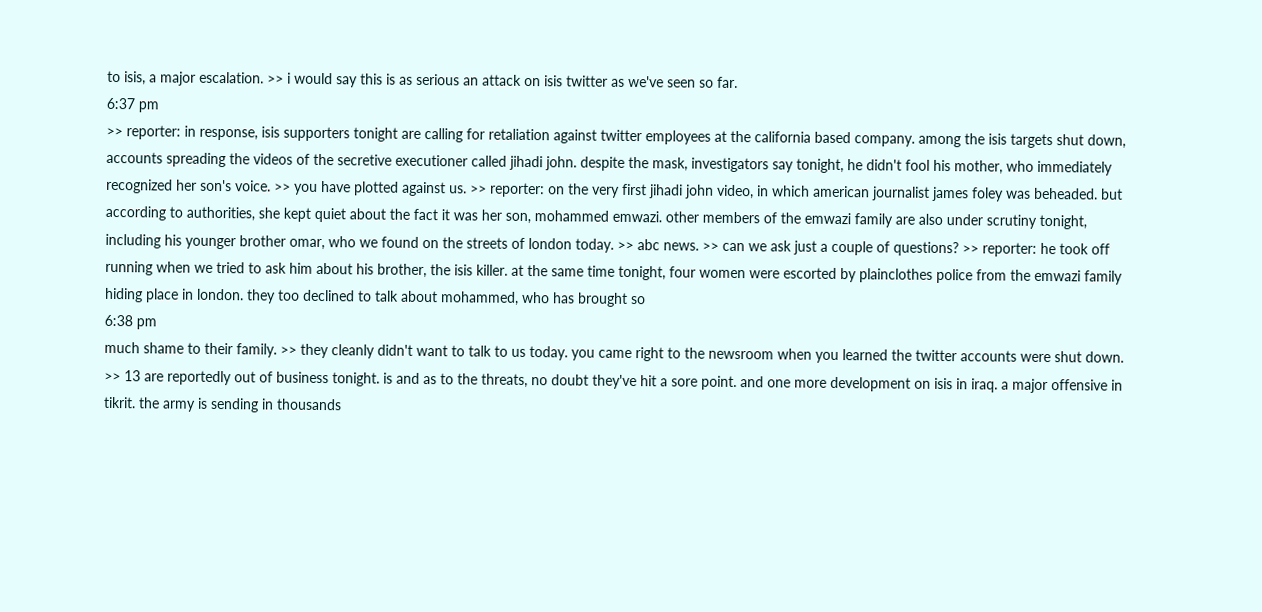to isis, a major escalation. >> i would say this is as serious an attack on isis twitter as we've seen so far.
6:37 pm
>> reporter: in response, isis supporters tonight are calling for retaliation against twitter employees at the california based company. among the isis targets shut down, accounts spreading the videos of the secretive executioner called jihadi john. despite the mask, investigators say tonight, he didn't fool his mother, who immediately recognized her son's voice. >> you have plotted against us. >> reporter: on the very first jihadi john video, in which american journalist james foley was beheaded. but according to authorities, she kept quiet about the fact it was her son, mohammed emwazi. other members of the emwazi family are also under scrutiny tonight, including his younger brother omar, who we found on the streets of london today. >> abc news. >> can we ask just a couple of questions? >> reporter: he took off running when we tried to ask him about his brother, the isis killer. at the same time tonight, four women were escorted by plainclothes police from the emwazi family hiding place in london. they too declined to talk about mohammed, who has brought so
6:38 pm
much shame to their family. >> they cleanly didn't want to talk to us today. you came right to the newsroom when you learned the twitter accounts were shut down. >> 13 are reportedly out of business tonight. is and as to the threats, no doubt they've hit a sore point. and one more development on isis in iraq. a major offensive in tikrit. the army is sending in thousands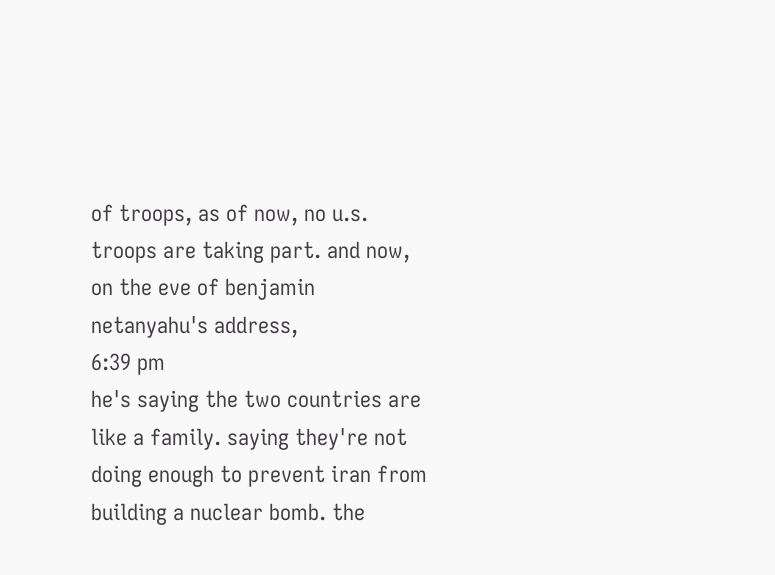of troops, as of now, no u.s. troops are taking part. and now, on the eve of benjamin netanyahu's address,
6:39 pm
he's saying the two countries are like a family. saying they're not doing enough to prevent iran from building a nuclear bomb. the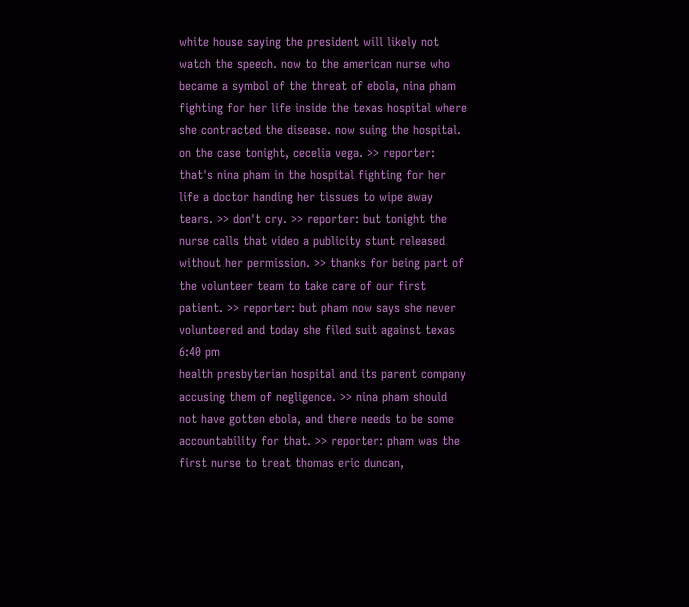white house saying the president will likely not watch the speech. now to the american nurse who became a symbol of the threat of ebola, nina pham fighting for her life inside the texas hospital where she contracted the disease. now suing the hospital. on the case tonight, cecelia vega. >> reporter: that's nina pham in the hospital fighting for her life a doctor handing her tissues to wipe away tears. >> don't cry. >> reporter: but tonight the nurse calls that video a publicity stunt released without her permission. >> thanks for being part of the volunteer team to take care of our first patient. >> reporter: but pham now says she never volunteered and today she filed suit against texas
6:40 pm
health presbyterian hospital and its parent company accusing them of negligence. >> nina pham should not have gotten ebola, and there needs to be some accountability for that. >> reporter: pham was the first nurse to treat thomas eric duncan,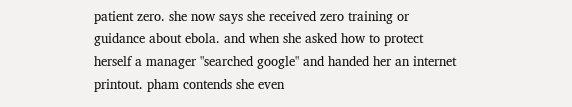patient zero. she now says she received zero training or guidance about ebola. and when she asked how to protect herself a manager "searched google" and handed her an internet printout. pham contends she even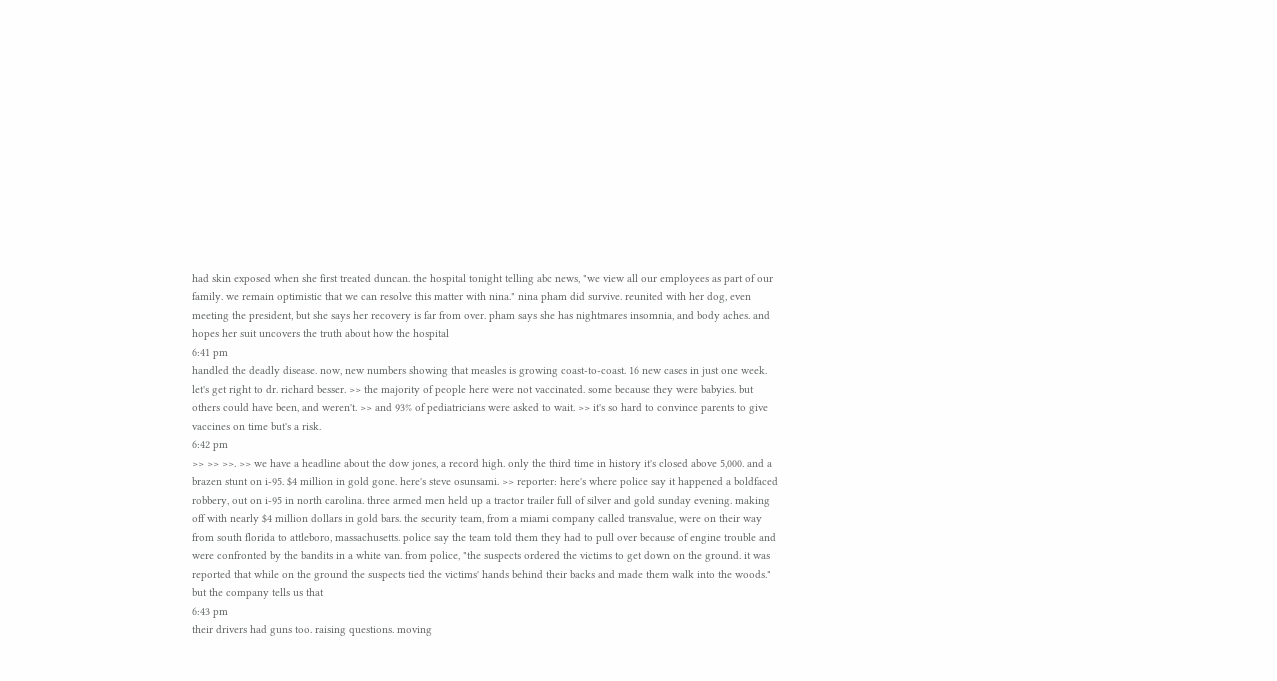had skin exposed when she first treated duncan. the hospital tonight telling abc news, "we view all our employees as part of our family. we remain optimistic that we can resolve this matter with nina." nina pham did survive. reunited with her dog, even meeting the president, but she says her recovery is far from over. pham says she has nightmares insomnia, and body aches. and hopes her suit uncovers the truth about how the hospital
6:41 pm
handled the deadly disease. now, new numbers showing that measles is growing coast-to-coast. 16 new cases in just one week. let's get right to dr. richard besser. >> the majority of people here were not vaccinated. some because they were babyies. but others could have been, and weren't. >> and 93% of pediatricians were asked to wait. >> it's so hard to convince parents to give vaccines on time but's a risk.
6:42 pm
>> >> >>. >> we have a headline about the dow jones, a record high. only the third time in history it's closed above 5,000. and a brazen stunt on i-95. $4 million in gold gone. here's steve osunsami. >> reporter: here's where police say it happened a boldfaced robbery, out on i-95 in north carolina. three armed men held up a tractor trailer full of silver and gold sunday evening. making off with nearly $4 million dollars in gold bars. the security team, from a miami company called transvalue, were on their way from south florida to attleboro, massachusetts. police say the team told them they had to pull over because of engine trouble and were confronted by the bandits in a white van. from police, "the suspects ordered the victims to get down on the ground. it was reported that while on the ground the suspects tied the victims' hands behind their backs and made them walk into the woods." but the company tells us that
6:43 pm
their drivers had guns too. raising questions. moving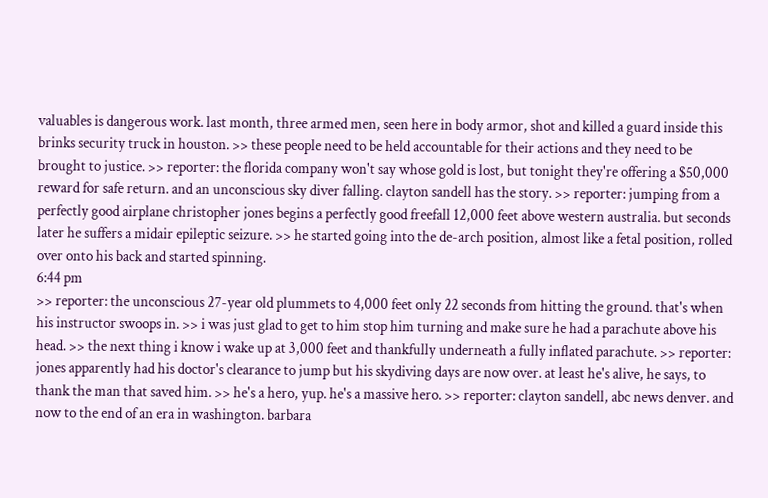valuables is dangerous work. last month, three armed men, seen here in body armor, shot and killed a guard inside this brinks security truck in houston. >> these people need to be held accountable for their actions and they need to be brought to justice. >> reporter: the florida company won't say whose gold is lost, but tonight they're offering a $50,000 reward for safe return. and an unconscious sky diver falling. clayton sandell has the story. >> reporter: jumping from a perfectly good airplane christopher jones begins a perfectly good freefall 12,000 feet above western australia. but seconds later he suffers a midair epileptic seizure. >> he started going into the de-arch position, almost like a fetal position, rolled over onto his back and started spinning.
6:44 pm
>> reporter: the unconscious 27-year old plummets to 4,000 feet only 22 seconds from hitting the ground. that's when his instructor swoops in. >> i was just glad to get to him stop him turning and make sure he had a parachute above his head. >> the next thing i know i wake up at 3,000 feet and thankfully underneath a fully inflated parachute. >> reporter: jones apparently had his doctor's clearance to jump but his skydiving days are now over. at least he's alive, he says, to thank the man that saved him. >> he's a hero, yup. he's a massive hero. >> reporter: clayton sandell, abc news denver. and now to the end of an era in washington. barbara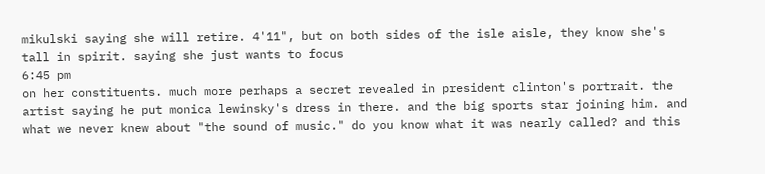mikulski saying she will retire. 4'11", but on both sides of the isle aisle, they know she's tall in spirit. saying she just wants to focus
6:45 pm
on her constituents. much more perhaps a secret revealed in president clinton's portrait. the artist saying he put monica lewinsky's dress in there. and the big sports star joining him. and what we never knew about "the sound of music." do you know what it was nearly called? and this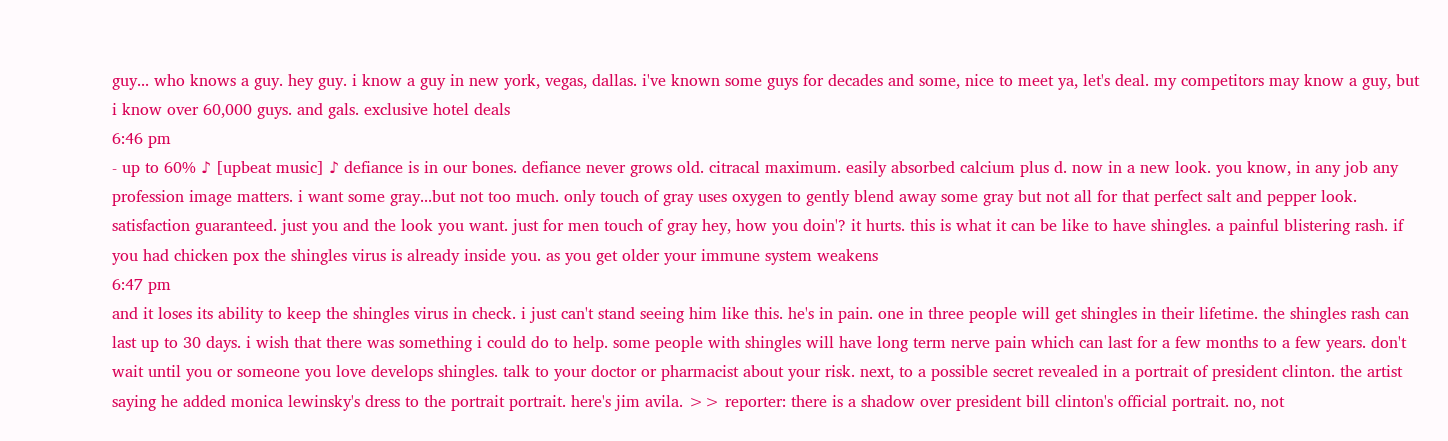guy... who knows a guy. hey guy. i know a guy in new york, vegas, dallas. i've known some guys for decades and some, nice to meet ya, let's deal. my competitors may know a guy, but i know over 60,000 guys. and gals. exclusive hotel deals
6:46 pm
- up to 60% ♪ [upbeat music] ♪ defiance is in our bones. defiance never grows old. citracal maximum. easily absorbed calcium plus d. now in a new look. you know, in any job any profession image matters. i want some gray...but not too much. only touch of gray uses oxygen to gently blend away some gray but not all for that perfect salt and pepper look. satisfaction guaranteed. just you and the look you want. just for men touch of gray hey, how you doin'? it hurts. this is what it can be like to have shingles. a painful blistering rash. if you had chicken pox the shingles virus is already inside you. as you get older your immune system weakens
6:47 pm
and it loses its ability to keep the shingles virus in check. i just can't stand seeing him like this. he's in pain. one in three people will get shingles in their lifetime. the shingles rash can last up to 30 days. i wish that there was something i could do to help. some people with shingles will have long term nerve pain which can last for a few months to a few years. don't wait until you or someone you love develops shingles. talk to your doctor or pharmacist about your risk. next, to a possible secret revealed in a portrait of president clinton. the artist saying he added monica lewinsky's dress to the portrait portrait. here's jim avila. >> reporter: there is a shadow over president bill clinton's official portrait. no, not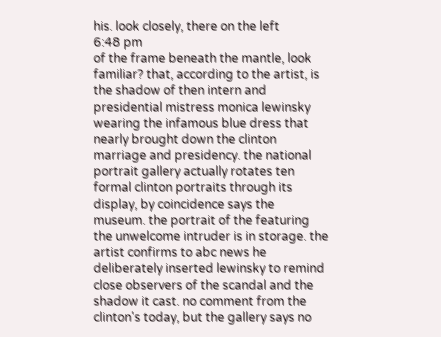his. look closely, there on the left
6:48 pm
of the frame beneath the mantle, look familiar? that, according to the artist, is the shadow of then intern and presidential mistress monica lewinsky wearing the infamous blue dress that nearly brought down the clinton marriage and presidency. the national portrait gallery actually rotates ten formal clinton portraits through its display, by coincidence says the museum. the portrait of the featuring the unwelcome intruder is in storage. the artist confirms to abc news he deliberately inserted lewinsky to remind close observers of the scandal and the shadow it cast. no comment from the clinton's today, but the gallery says no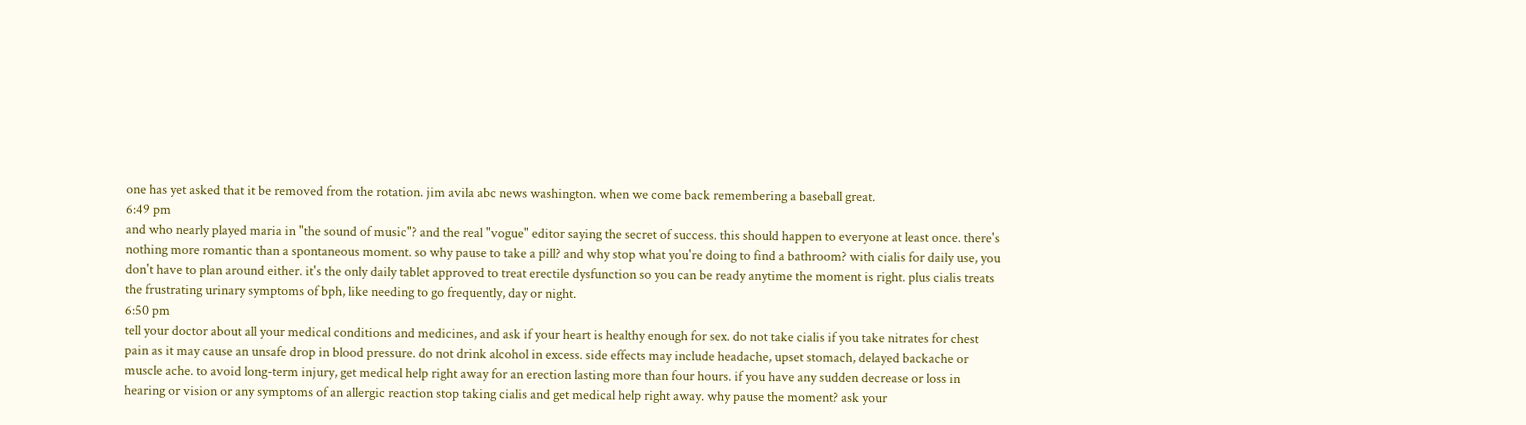one has yet asked that it be removed from the rotation. jim avila abc news washington. when we come back remembering a baseball great.
6:49 pm
and who nearly played maria in "the sound of music"? and the real "vogue" editor saying the secret of success. this should happen to everyone at least once. there's nothing more romantic than a spontaneous moment. so why pause to take a pill? and why stop what you're doing to find a bathroom? with cialis for daily use, you don't have to plan around either. it's the only daily tablet approved to treat erectile dysfunction so you can be ready anytime the moment is right. plus cialis treats the frustrating urinary symptoms of bph, like needing to go frequently, day or night.
6:50 pm
tell your doctor about all your medical conditions and medicines, and ask if your heart is healthy enough for sex. do not take cialis if you take nitrates for chest pain as it may cause an unsafe drop in blood pressure. do not drink alcohol in excess. side effects may include headache, upset stomach, delayed backache or muscle ache. to avoid long-term injury, get medical help right away for an erection lasting more than four hours. if you have any sudden decrease or loss in hearing or vision or any symptoms of an allergic reaction stop taking cialis and get medical help right away. why pause the moment? ask your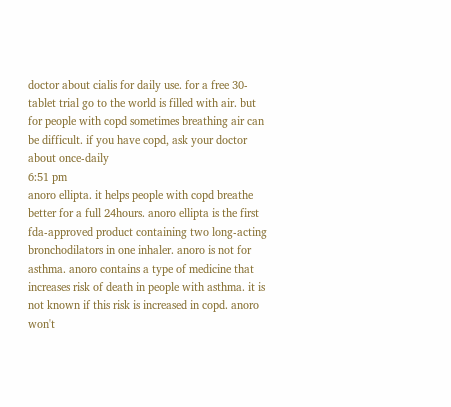doctor about cialis for daily use. for a free 30-tablet trial go to the world is filled with air. but for people with copd sometimes breathing air can be difficult. if you have copd, ask your doctor about once-daily
6:51 pm
anoro ellipta. it helps people with copd breathe better for a full 24hours. anoro ellipta is the first fda-approved product containing two long-acting bronchodilators in one inhaler. anoro is not for asthma. anoro contains a type of medicine that increases risk of death in people with asthma. it is not known if this risk is increased in copd. anoro won't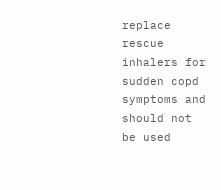replace rescue inhalers for sudden copd symptoms and should not be used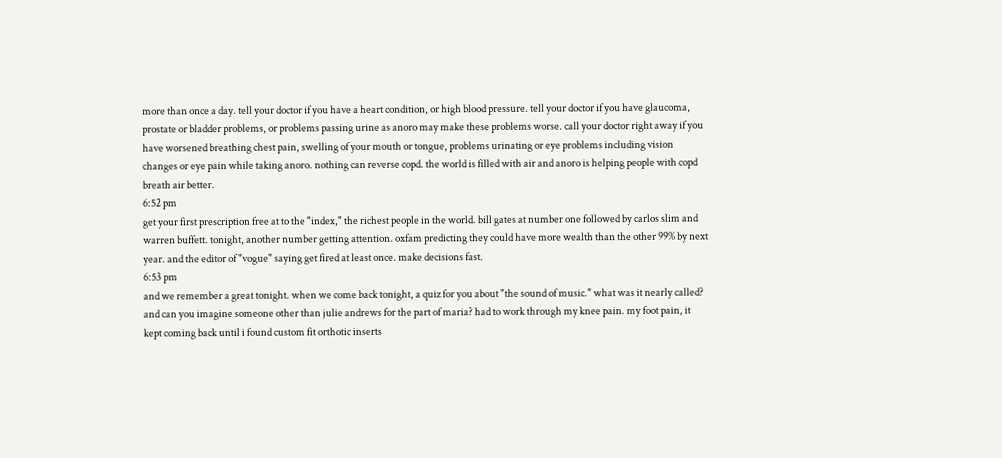more than once a day. tell your doctor if you have a heart condition, or high blood pressure. tell your doctor if you have glaucoma, prostate or bladder problems, or problems passing urine as anoro may make these problems worse. call your doctor right away if you have worsened breathing chest pain, swelling of your mouth or tongue, problems urinating or eye problems including vision changes or eye pain while taking anoro. nothing can reverse copd. the world is filled with air and anoro is helping people with copd breath air better.
6:52 pm
get your first prescription free at to the "index," the richest people in the world. bill gates at number one followed by carlos slim and warren buffett. tonight, another number getting attention. oxfam predicting they could have more wealth than the other 99% by next year. and the editor of "vogue" saying get fired at least once. make decisions fast.
6:53 pm
and we remember a great tonight. when we come back tonight, a quiz for you about "the sound of music." what was it nearly called? and can you imagine someone other than julie andrews for the part of maria? had to work through my knee pain. my foot pain, it kept coming back until i found custom fit orthotic inserts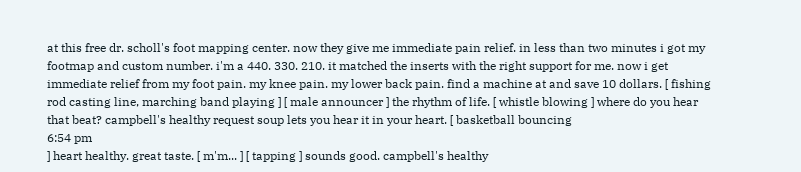at this free dr. scholl's foot mapping center. now they give me immediate pain relief. in less than two minutes i got my footmap and custom number. i'm a 440. 330. 210. it matched the inserts with the right support for me. now i get immediate relief from my foot pain. my knee pain. my lower back pain. find a machine at and save 10 dollars. [ fishing rod casting line, marching band playing ] [ male announcer ] the rhythm of life. [ whistle blowing ] where do you hear that beat? campbell's healthy request soup lets you hear it in your heart. [ basketball bouncing
6:54 pm
] heart healthy. great taste. [ m'm... ] [ tapping ] sounds good. campbell's healthy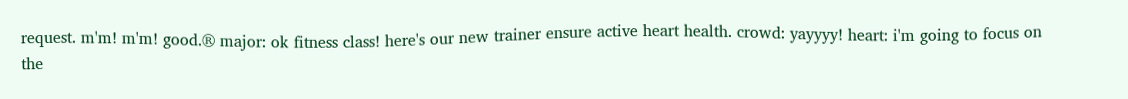request. m'm! m'm! good.® major: ok fitness class! here's our new trainer ensure active heart health. crowd: yayyyy! heart: i'm going to focus on the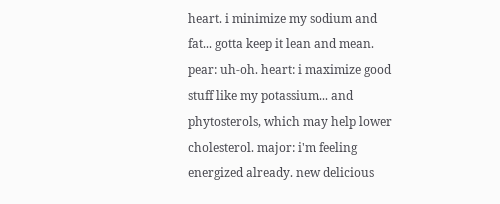heart. i minimize my sodium and fat... gotta keep it lean and mean. pear: uh-oh. heart: i maximize good stuff like my potassium... and phytosterols, which may help lower cholesterol. major: i'm feeling energized already. new delicious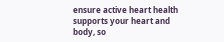ensure active heart health supports your heart and body, so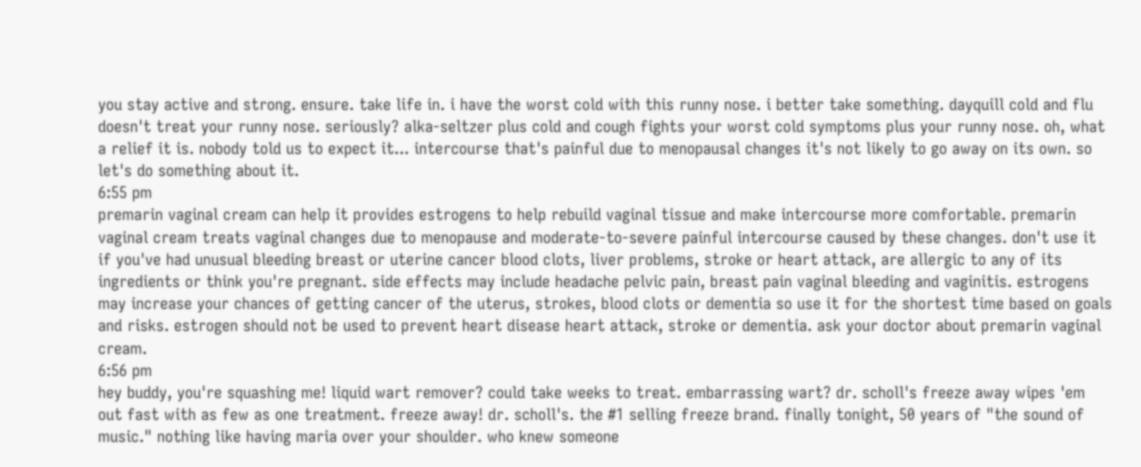you stay active and strong. ensure. take life in. i have the worst cold with this runny nose. i better take something. dayquill cold and flu doesn't treat your runny nose. seriously? alka-seltzer plus cold and cough fights your worst cold symptoms plus your runny nose. oh, what a relief it is. nobody told us to expect it... intercourse that's painful due to menopausal changes it's not likely to go away on its own. so let's do something about it.
6:55 pm
premarin vaginal cream can help it provides estrogens to help rebuild vaginal tissue and make intercourse more comfortable. premarin vaginal cream treats vaginal changes due to menopause and moderate-to-severe painful intercourse caused by these changes. don't use it if you've had unusual bleeding breast or uterine cancer blood clots, liver problems, stroke or heart attack, are allergic to any of its ingredients or think you're pregnant. side effects may include headache pelvic pain, breast pain vaginal bleeding and vaginitis. estrogens may increase your chances of getting cancer of the uterus, strokes, blood clots or dementia so use it for the shortest time based on goals and risks. estrogen should not be used to prevent heart disease heart attack, stroke or dementia. ask your doctor about premarin vaginal cream.
6:56 pm
hey buddy, you're squashing me! liquid wart remover? could take weeks to treat. embarrassing wart? dr. scholl's freeze away wipes 'em out fast with as few as one treatment. freeze away! dr. scholl's. the #1 selling freeze brand. finally tonight, 50 years of "the sound of music." nothing like having maria over your shoulder. who knew someone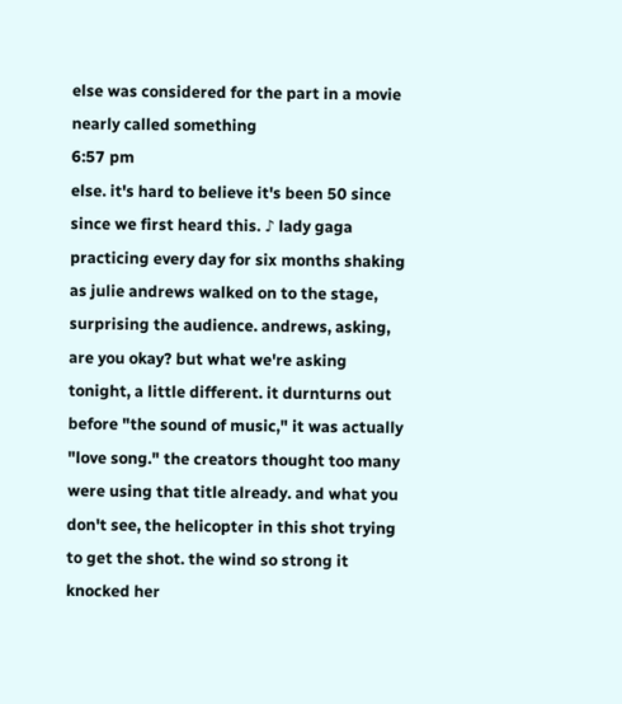else was considered for the part in a movie nearly called something
6:57 pm
else. it's hard to believe it's been 50 since since we first heard this. ♪ lady gaga practicing every day for six months shaking as julie andrews walked on to the stage, surprising the audience. andrews, asking, are you okay? but what we're asking tonight, a little different. it durnturns out before "the sound of music," it was actually "love song." the creators thought too many were using that title already. and what you don't see, the helicopter in this shot trying to get the shot. the wind so strong it knocked her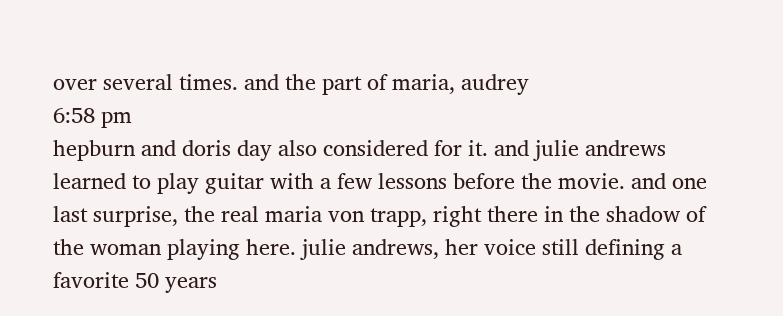over several times. and the part of maria, audrey
6:58 pm
hepburn and doris day also considered for it. and julie andrews learned to play guitar with a few lessons before the movie. and one last surprise, the real maria von trapp, right there in the shadow of the woman playing here. julie andrews, her voice still defining a favorite 50 years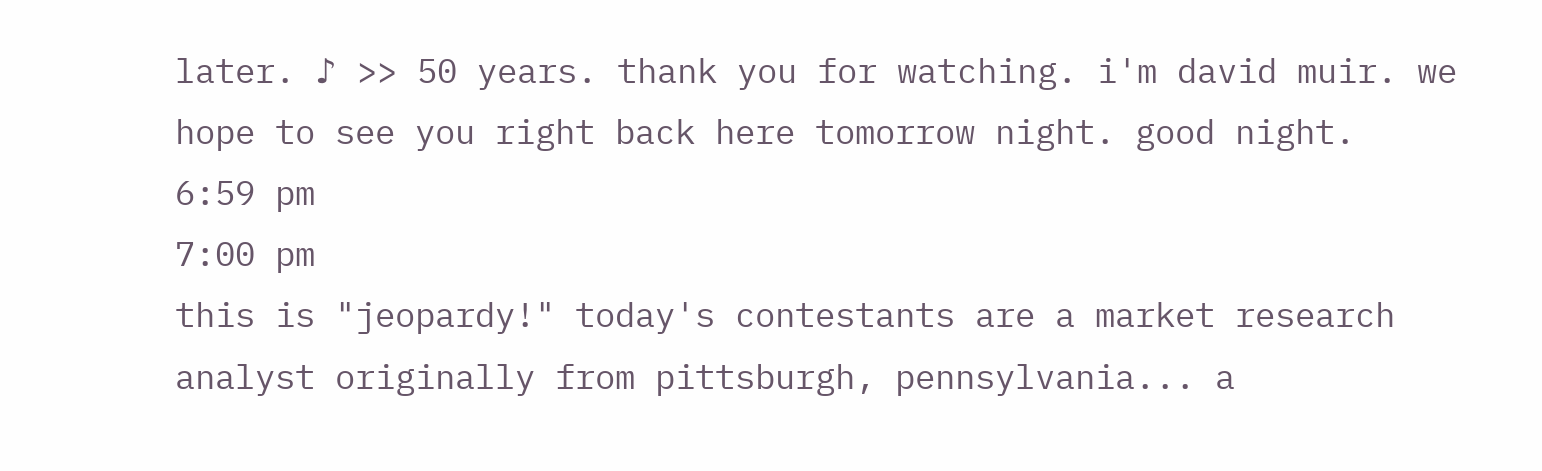later. ♪ >> 50 years. thank you for watching. i'm david muir. we hope to see you right back here tomorrow night. good night.
6:59 pm
7:00 pm
this is "jeopardy!" today's contestants are a market research analyst originally from pittsburgh, pennsylvania... a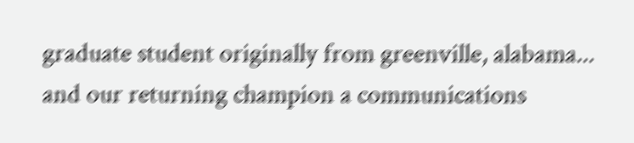graduate student originally from greenville, alabama... and our returning champion a communications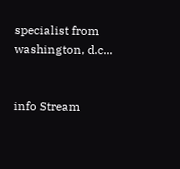specialist from washington, d.c...


info Stream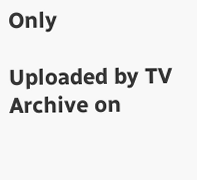Only

Uploaded by TV Archive on